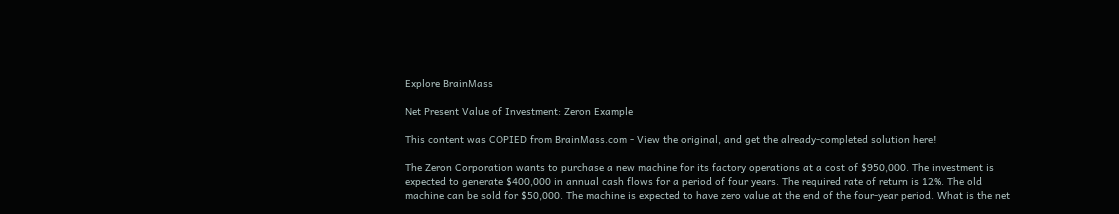Explore BrainMass

Net Present Value of Investment: Zeron Example

This content was COPIED from BrainMass.com - View the original, and get the already-completed solution here!

The Zeron Corporation wants to purchase a new machine for its factory operations at a cost of $950,000. The investment is expected to generate $400,000 in annual cash flows for a period of four years. The required rate of return is 12%. The old machine can be sold for $50,000. The machine is expected to have zero value at the end of the four-year period. What is the net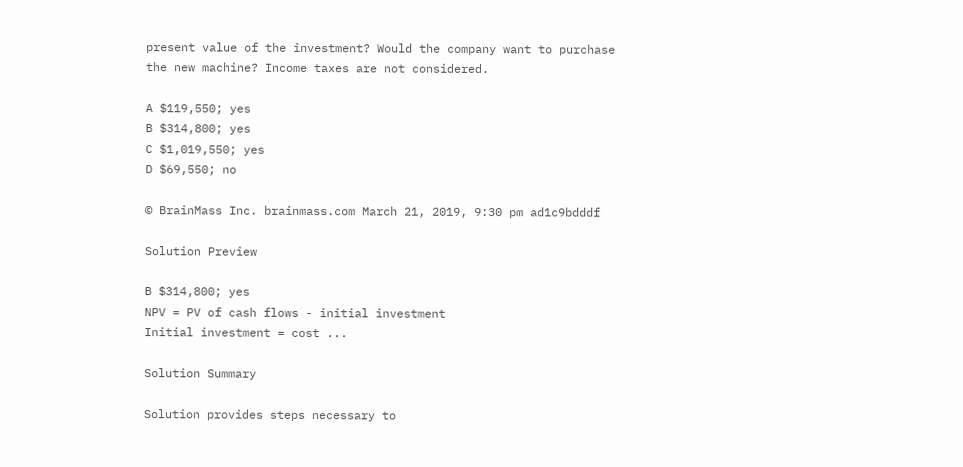present value of the investment? Would the company want to purchase the new machine? Income taxes are not considered.

A $119,550; yes
B $314,800; yes
C $1,019,550; yes
D $69,550; no

© BrainMass Inc. brainmass.com March 21, 2019, 9:30 pm ad1c9bdddf

Solution Preview

B $314,800; yes
NPV = PV of cash flows - initial investment
Initial investment = cost ...

Solution Summary

Solution provides steps necessary to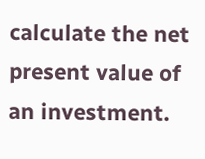calculate the net present value of an investment.